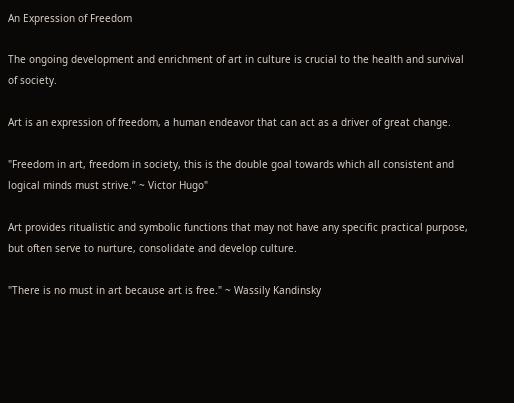An Expression of Freedom

The ongoing development and enrichment of art in culture is crucial to the health and survival of society.

Art is an expression of freedom, a human endeavor that can act as a driver of great change.

"Freedom in art, freedom in society, this is the double goal towards which all consistent and logical minds must strive.” ~ Victor Hugo"

Art provides ritualistic and symbolic functions that may not have any specific practical purpose, but often serve to nurture, consolidate and develop culture.

"There is no must in art because art is free." ~ Wassily Kandinsky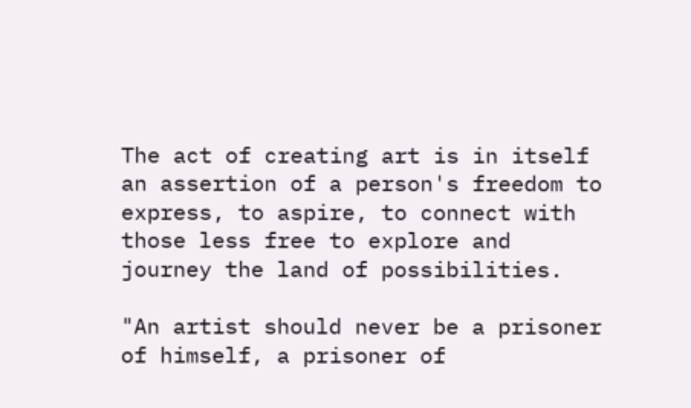The act of creating art is in itself an assertion of a person's freedom to express, to aspire, to connect with those less free to explore and journey the land of possibilities.

"An artist should never be a prisoner of himself, a prisoner of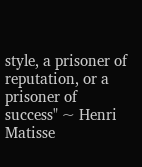style, a prisoner of reputation, or a prisoner of success" ~ Henri Matisse